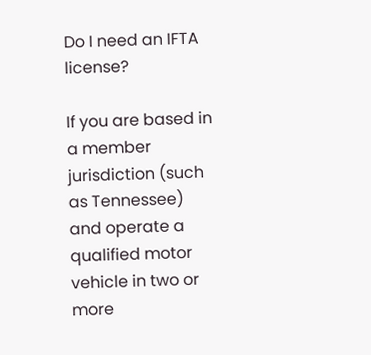Do I need an IFTA license?

If you are based in a member jurisdiction (such as Tennessee) and operate a qualified motor vehicle in two or more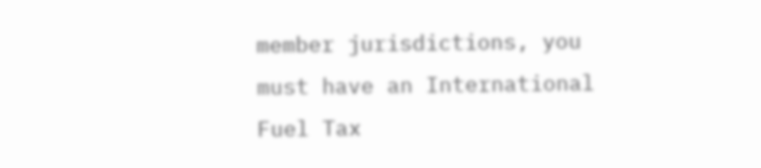member jurisdictions, you must have an International Fuel Tax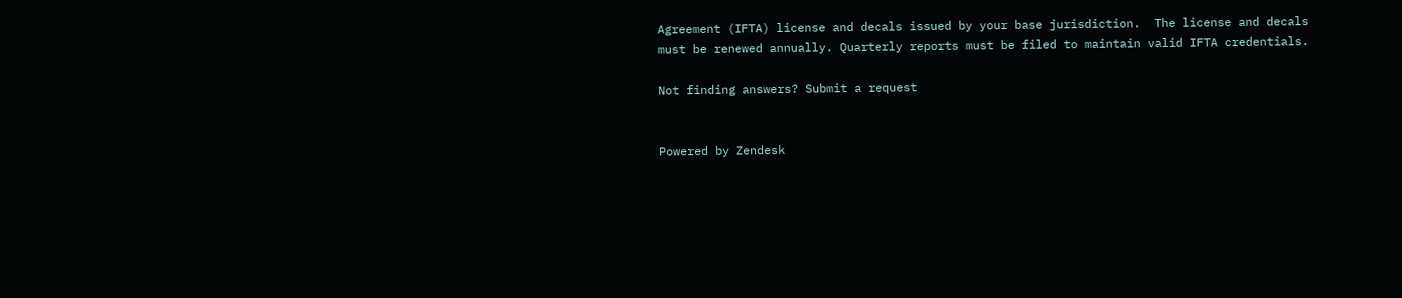Agreement (IFTA) license and decals issued by your base jurisdiction.  The license and decals must be renewed annually. Quarterly reports must be filed to maintain valid IFTA credentials.

Not finding answers? Submit a request


Powered by Zendesk